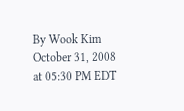By Wook Kim
October 31, 2008 at 05:30 PM EDT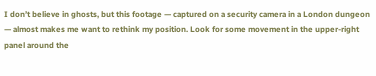I don’t believe in ghosts, but this footage — captured on a security camera in a London dungeon — almost makes me want to rethink my position. Look for some movement in the upper-right panel around the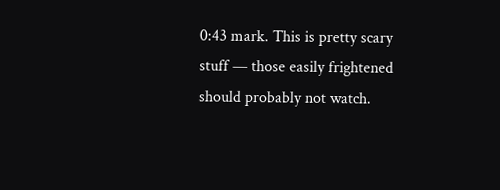0:43 mark. This is pretty scary stuff — those easily frightened should probably not watch.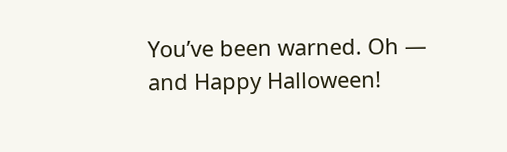You’ve been warned. Oh — and Happy Halloween!